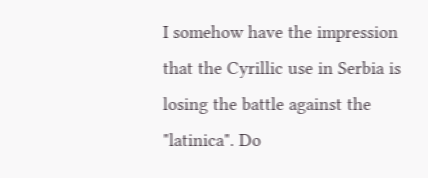I somehow have the impression that the Cyrillic use in Serbia is losing the battle against the "latinica". Do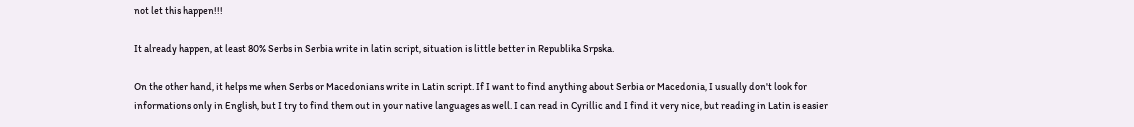not let this happen!!!

It already happen, at least 80% Serbs in Serbia write in latin script, situation is little better in Republika Srpska.

On the other hand, it helps me when Serbs or Macedonians write in Latin script. If I want to find anything about Serbia or Macedonia, I usually don't look for informations only in English, but I try to find them out in your native languages as well. I can read in Cyrillic and I find it very nice, but reading in Latin is easier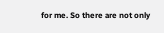for me. So there are not only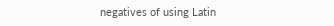negatives of using Latin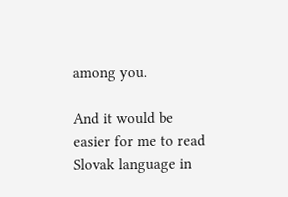among you.

And it would be easier for me to read Slovak language in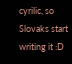cyrilic, so Slovaks start writing it :D